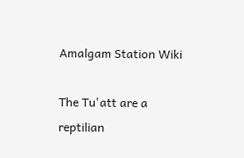Amalgam Station Wiki

The Tu'att are a reptilian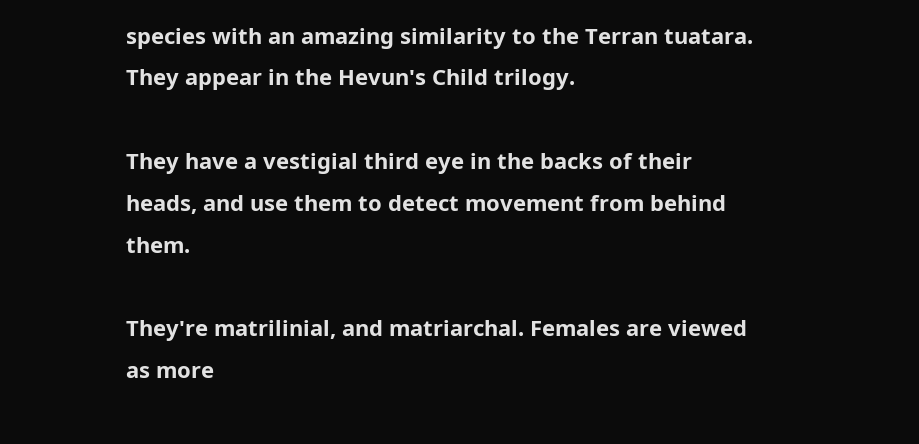species with an amazing similarity to the Terran tuatara. They appear in the Hevun's Child trilogy.

They have a vestigial third eye in the backs of their heads, and use them to detect movement from behind them.

They're matrilinial, and matriarchal. Females are viewed as more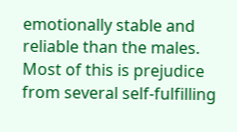emotionally stable and reliable than the males. Most of this is prejudice from several self-fulfilling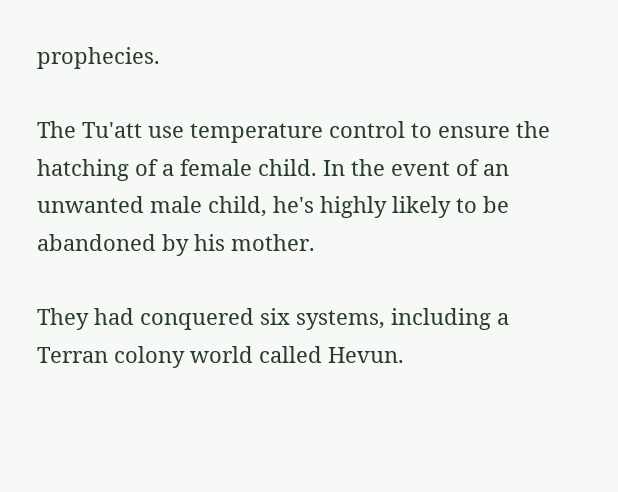prophecies.

The Tu'att use temperature control to ensure the hatching of a female child. In the event of an unwanted male child, he's highly likely to be abandoned by his mother.

They had conquered six systems, including a Terran colony world called Hevun.